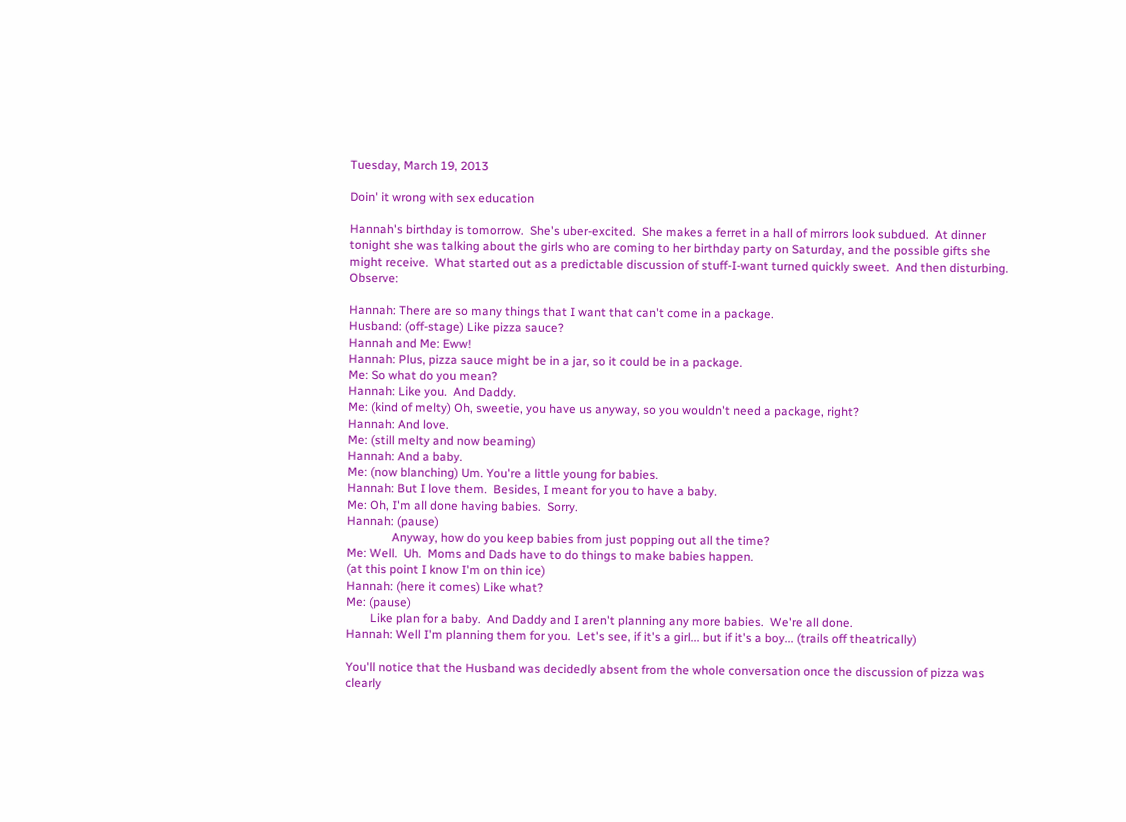Tuesday, March 19, 2013

Doin' it wrong with sex education

Hannah's birthday is tomorrow.  She's uber-excited.  She makes a ferret in a hall of mirrors look subdued.  At dinner tonight she was talking about the girls who are coming to her birthday party on Saturday, and the possible gifts she might receive.  What started out as a predictable discussion of stuff-I-want turned quickly sweet.  And then disturbing.  Observe:

Hannah: There are so many things that I want that can't come in a package.
Husband: (off-stage) Like pizza sauce?
Hannah and Me: Eww!
Hannah: Plus, pizza sauce might be in a jar, so it could be in a package.
Me: So what do you mean?
Hannah: Like you.  And Daddy.
Me: (kind of melty) Oh, sweetie, you have us anyway, so you wouldn't need a package, right?
Hannah: And love.
Me: (still melty and now beaming)
Hannah: And a baby.
Me: (now blanching) Um. You're a little young for babies.
Hannah: But I love them.  Besides, I meant for you to have a baby.
Me: Oh, I'm all done having babies.  Sorry.
Hannah: (pause)
               Anyway, how do you keep babies from just popping out all the time?
Me: Well.  Uh.  Moms and Dads have to do things to make babies happen.
(at this point I know I'm on thin ice)
Hannah: (here it comes) Like what?
Me: (pause)
        Like plan for a baby.  And Daddy and I aren't planning any more babies.  We're all done.
Hannah: Well I'm planning them for you.  Let's see, if it's a girl... but if it's a boy... (trails off theatrically)

You'll notice that the Husband was decidedly absent from the whole conversation once the discussion of pizza was clearly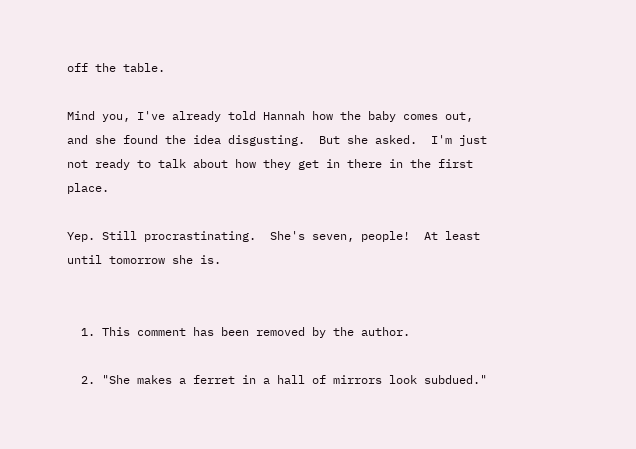off the table.

Mind you, I've already told Hannah how the baby comes out, and she found the idea disgusting.  But she asked.  I'm just not ready to talk about how they get in there in the first place.

Yep. Still procrastinating.  She's seven, people!  At least until tomorrow she is.


  1. This comment has been removed by the author.

  2. "She makes a ferret in a hall of mirrors look subdued."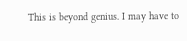This is beyond genius. I may have to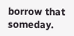borrow that someday.